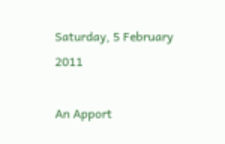Saturday, 5 February 2011

An Apport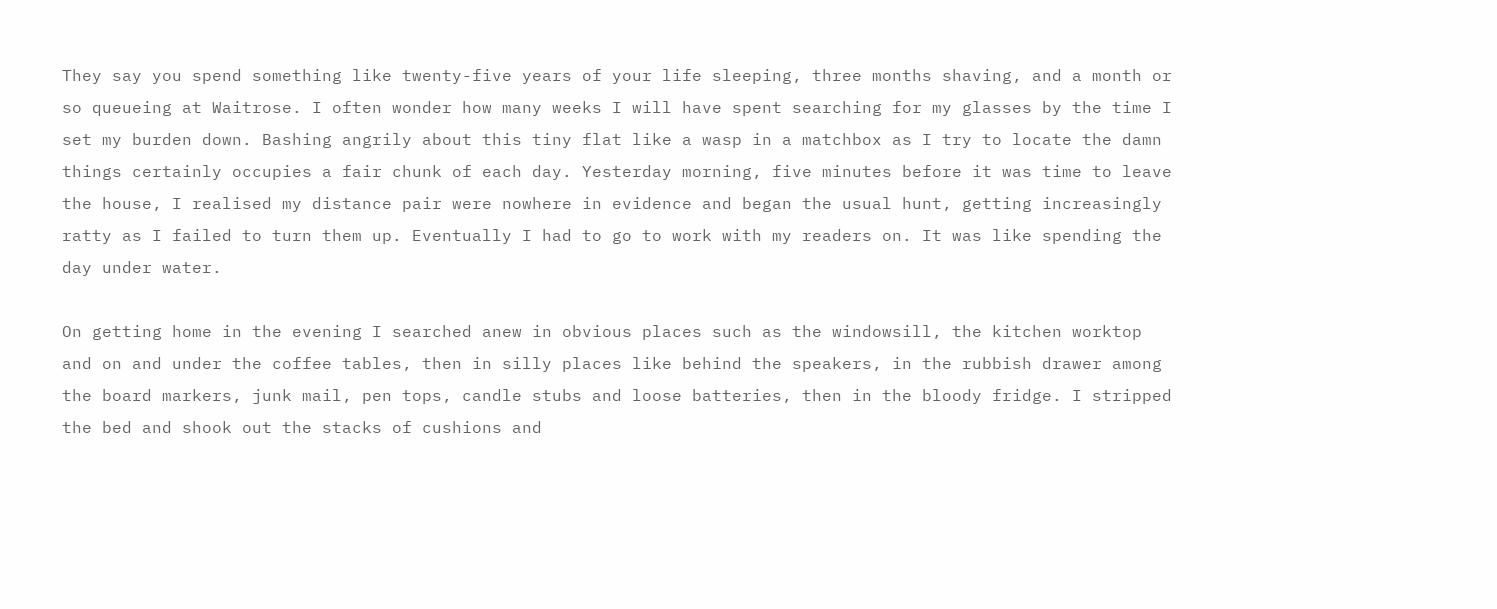They say you spend something like twenty-five years of your life sleeping, three months shaving, and a month or so queueing at Waitrose. I often wonder how many weeks I will have spent searching for my glasses by the time I set my burden down. Bashing angrily about this tiny flat like a wasp in a matchbox as I try to locate the damn things certainly occupies a fair chunk of each day. Yesterday morning, five minutes before it was time to leave the house, I realised my distance pair were nowhere in evidence and began the usual hunt, getting increasingly ratty as I failed to turn them up. Eventually I had to go to work with my readers on. It was like spending the day under water.

On getting home in the evening I searched anew in obvious places such as the windowsill, the kitchen worktop and on and under the coffee tables, then in silly places like behind the speakers, in the rubbish drawer among the board markers, junk mail, pen tops, candle stubs and loose batteries, then in the bloody fridge. I stripped the bed and shook out the stacks of cushions and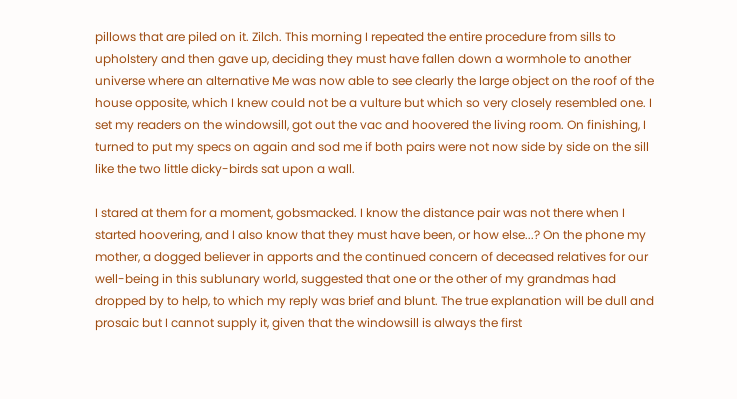pillows that are piled on it. Zilch. This morning I repeated the entire procedure from sills to upholstery and then gave up, deciding they must have fallen down a wormhole to another universe where an alternative Me was now able to see clearly the large object on the roof of the house opposite, which I knew could not be a vulture but which so very closely resembled one. I set my readers on the windowsill, got out the vac and hoovered the living room. On finishing, I turned to put my specs on again and sod me if both pairs were not now side by side on the sill like the two little dicky-birds sat upon a wall.

I stared at them for a moment, gobsmacked. I know the distance pair was not there when I started hoovering, and I also know that they must have been, or how else...? On the phone my mother, a dogged believer in apports and the continued concern of deceased relatives for our well-being in this sublunary world, suggested that one or the other of my grandmas had dropped by to help, to which my reply was brief and blunt. The true explanation will be dull and prosaic but I cannot supply it, given that the windowsill is always the first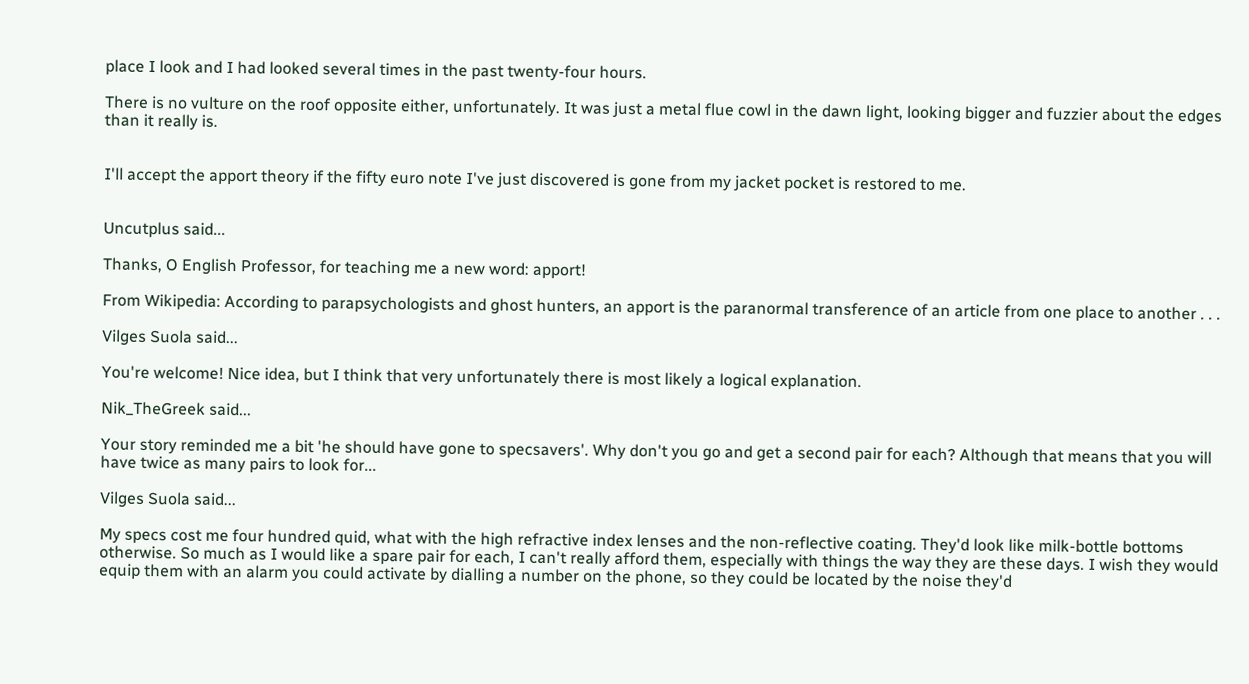place I look and I had looked several times in the past twenty-four hours.

There is no vulture on the roof opposite either, unfortunately. It was just a metal flue cowl in the dawn light, looking bigger and fuzzier about the edges than it really is.


I'll accept the apport theory if the fifty euro note I've just discovered is gone from my jacket pocket is restored to me.


Uncutplus said...

Thanks, O English Professor, for teaching me a new word: apport!

From Wikipedia: According to parapsychologists and ghost hunters, an apport is the paranormal transference of an article from one place to another . . .

Vilges Suola said...

You're welcome! Nice idea, but I think that very unfortunately there is most likely a logical explanation.

Nik_TheGreek said...

Your story reminded me a bit 'he should have gone to specsavers'. Why don't you go and get a second pair for each? Although that means that you will have twice as many pairs to look for...

Vilges Suola said...

My specs cost me four hundred quid, what with the high refractive index lenses and the non-reflective coating. They'd look like milk-bottle bottoms otherwise. So much as I would like a spare pair for each, I can't really afford them, especially with things the way they are these days. I wish they would equip them with an alarm you could activate by dialling a number on the phone, so they could be located by the noise they'd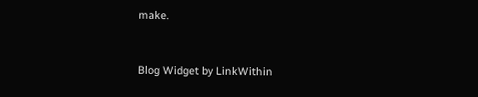make.


Blog Widget by LinkWithin